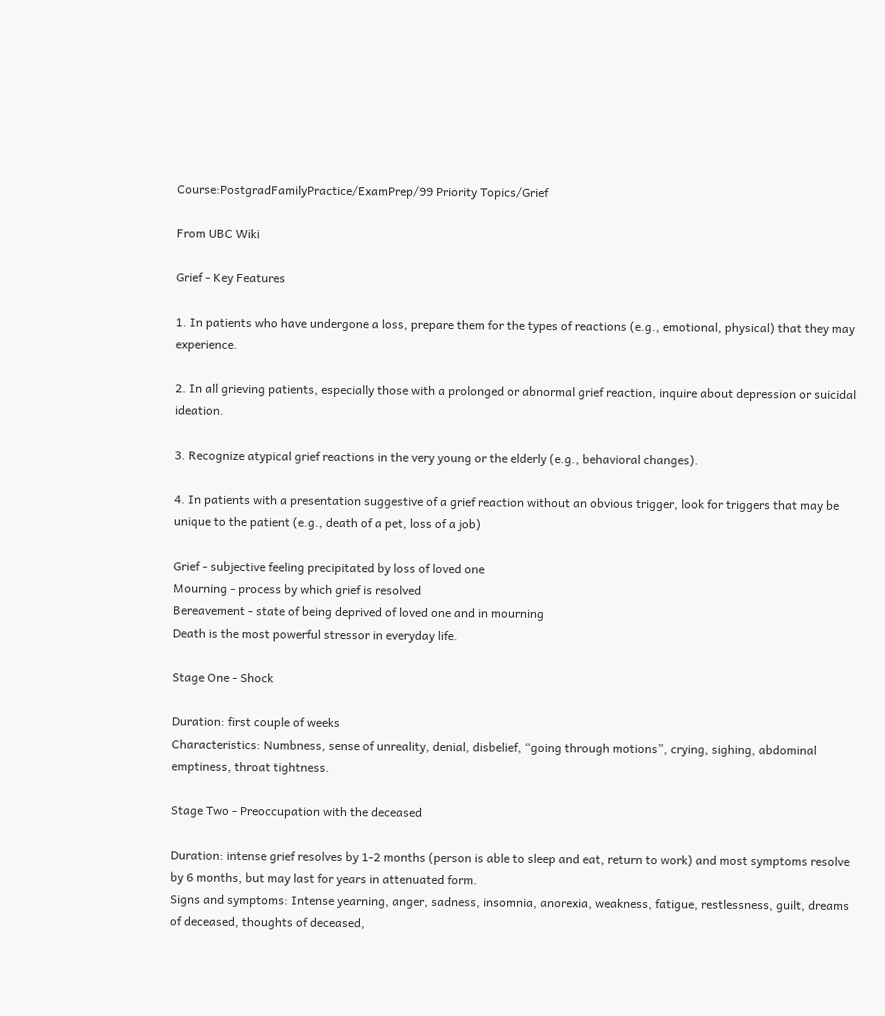Course:PostgradFamilyPractice/ExamPrep/99 Priority Topics/Grief

From UBC Wiki

Grief - Key Features

1. In patients who have undergone a loss, prepare them for the types of reactions (e.g., emotional, physical) that they may experience.

2. In all grieving patients, especially those with a prolonged or abnormal grief reaction, inquire about depression or suicidal ideation.

3. Recognize atypical grief reactions in the very young or the elderly (e.g., behavioral changes).

4. In patients with a presentation suggestive of a grief reaction without an obvious trigger, look for triggers that may be unique to the patient (e.g., death of a pet, loss of a job)

Grief - subjective feeling precipitated by loss of loved one
Mourning - process by which grief is resolved
Bereavement - state of being deprived of loved one and in mourning
Death is the most powerful stressor in everyday life.

Stage One - Shock

Duration: first couple of weeks
Characteristics: Numbness, sense of unreality, denial, disbelief, “going through motions”, crying, sighing, abdominal emptiness, throat tightness.

Stage Two - Preoccupation with the deceased

Duration: intense grief resolves by 1-2 months (person is able to sleep and eat, return to work) and most symptoms resolve by 6 months, but may last for years in attenuated form.
Signs and symptoms: Intense yearning, anger, sadness, insomnia, anorexia, weakness, fatigue, restlessness, guilt, dreams of deceased, thoughts of deceased,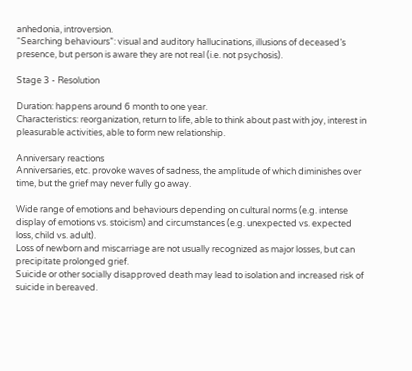anhedonia, introversion.
“Searching behaviours”: visual and auditory hallucinations, illusions of deceased’s presence, but person is aware they are not real (i.e. not psychosis).

Stage 3 - Resolution

Duration: happens around 6 month to one year.
Characteristics: reorganization, return to life, able to think about past with joy, interest in pleasurable activities, able to form new relationship.

Anniversary reactions
Anniversaries, etc. provoke waves of sadness, the amplitude of which diminishes over time, but the grief may never fully go away.

Wide range of emotions and behaviours depending on cultural norms (e.g. intense display of emotions vs. stoicism) and circumstances (e.g. unexpected vs. expected loss, child vs. adult).
Loss of newborn and miscarriage are not usually recognized as major losses, but can precipitate prolonged grief.
Suicide or other socially disapproved death may lead to isolation and increased risk of suicide in bereaved.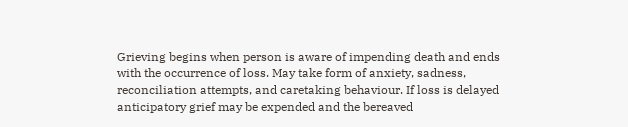Grieving begins when person is aware of impending death and ends with the occurrence of loss. May take form of anxiety, sadness, reconciliation attempts, and caretaking behaviour. If loss is delayed anticipatory grief may be expended and the bereaved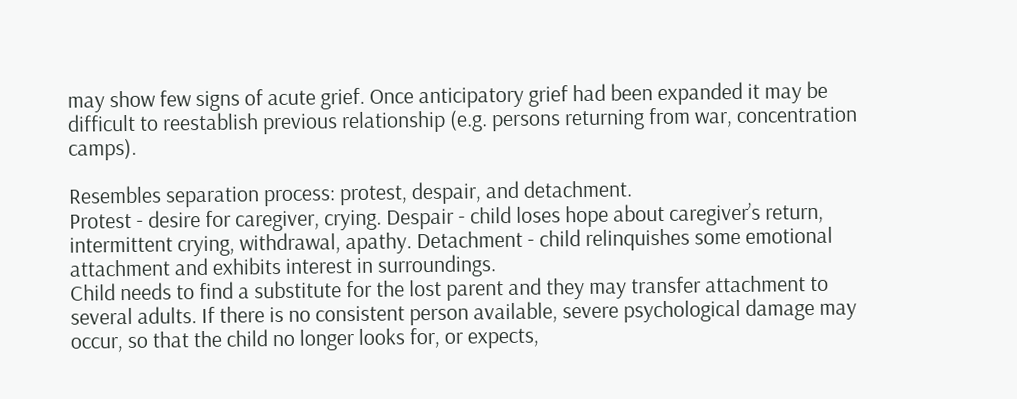may show few signs of acute grief. Once anticipatory grief had been expanded it may be difficult to reestablish previous relationship (e.g. persons returning from war, concentration camps).

Resembles separation process: protest, despair, and detachment.
Protest - desire for caregiver, crying. Despair - child loses hope about caregiver’s return, intermittent crying, withdrawal, apathy. Detachment - child relinquishes some emotional attachment and exhibits interest in surroundings.
Child needs to find a substitute for the lost parent and they may transfer attachment to several adults. If there is no consistent person available, severe psychological damage may occur, so that the child no longer looks for, or expects,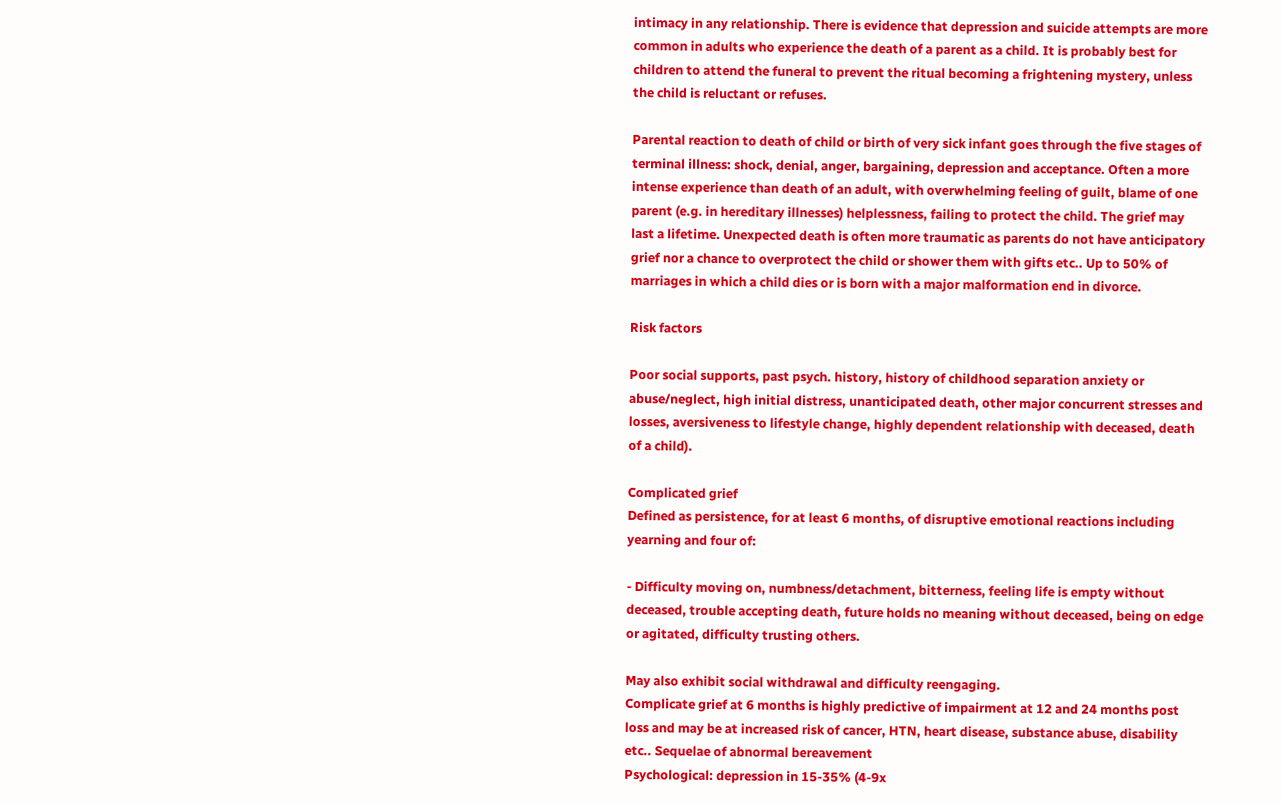intimacy in any relationship. There is evidence that depression and suicide attempts are more common in adults who experience the death of a parent as a child. It is probably best for children to attend the funeral to prevent the ritual becoming a frightening mystery, unless the child is reluctant or refuses.

Parental reaction to death of child or birth of very sick infant goes through the five stages of terminal illness: shock, denial, anger, bargaining, depression and acceptance. Often a more intense experience than death of an adult, with overwhelming feeling of guilt, blame of one parent (e.g. in hereditary illnesses) helplessness, failing to protect the child. The grief may last a lifetime. Unexpected death is often more traumatic as parents do not have anticipatory grief nor a chance to overprotect the child or shower them with gifts etc.. Up to 50% of marriages in which a child dies or is born with a major malformation end in divorce.

Risk factors

Poor social supports, past psych. history, history of childhood separation anxiety or abuse/neglect, high initial distress, unanticipated death, other major concurrent stresses and losses, aversiveness to lifestyle change, highly dependent relationship with deceased, death of a child).

Complicated grief
Defined as persistence, for at least 6 months, of disruptive emotional reactions including yearning and four of:

- Difficulty moving on, numbness/detachment, bitterness, feeling life is empty without deceased, trouble accepting death, future holds no meaning without deceased, being on edge or agitated, difficulty trusting others.

May also exhibit social withdrawal and difficulty reengaging.
Complicate grief at 6 months is highly predictive of impairment at 12 and 24 months post loss and may be at increased risk of cancer, HTN, heart disease, substance abuse, disability etc.. Sequelae of abnormal bereavement
Psychological: depression in 15-35% (4-9x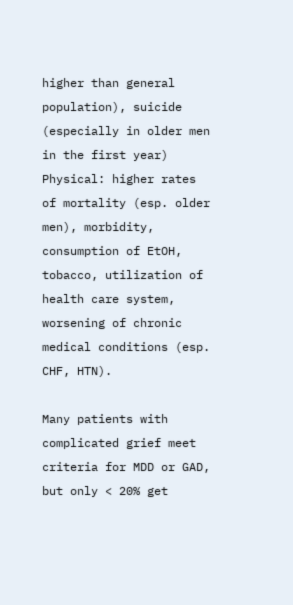higher than general population), suicide (especially in older men in the first year)
Physical: higher rates of mortality (esp. older men), morbidity, consumption of EtOH, tobacco, utilization of health care system, worsening of chronic medical conditions (esp. CHF, HTN).

Many patients with complicated grief meet criteria for MDD or GAD, but only < 20% get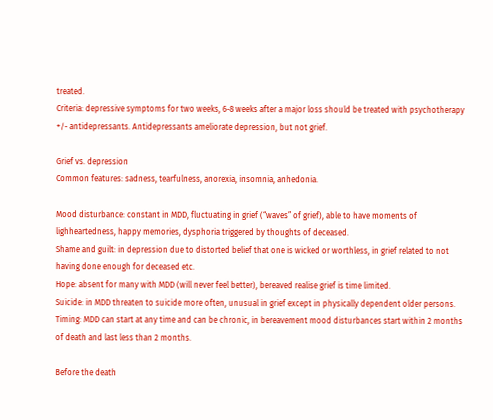treated.
Criteria: depressive symptoms for two weeks, 6-8 weeks after a major loss should be treated with psychotherapy +/- antidepressants. Antidepressants ameliorate depression, but not grief.

Grief vs. depression
Common features: sadness, tearfulness, anorexia, insomnia, anhedonia.

Mood disturbance: constant in MDD, fluctuating in grief (“waves” of grief), able to have moments of lighheartedness, happy memories, dysphoria triggered by thoughts of deceased.
Shame and guilt: in depression due to distorted belief that one is wicked or worthless, in grief related to not having done enough for deceased etc.
Hope: absent for many with MDD (will never feel better), bereaved realise grief is time limited.
Suicide: in MDD threaten to suicide more often, unusual in grief except in physically dependent older persons.
Timing: MDD can start at any time and can be chronic, in bereavement mood disturbances start within 2 months of death and last less than 2 months.

Before the death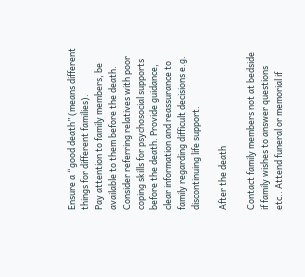Ensure a “good death” (means different things for different families).
Pay attention to family members, be available to them before the death. Consider referring relatives with poor coping skills for psychosocial supports before the death. Provide guidance, clear information and reassurance to family regarding difficult decisions e.g. discontinuing life support.

After the death

Contact family members not at bedside if family wishes to answer questions etc.. Attend funeral or memorial if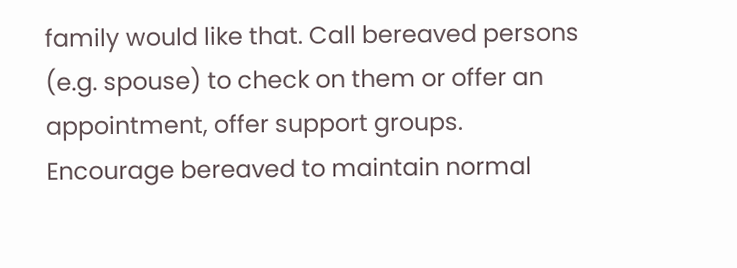family would like that. Call bereaved persons (e.g. spouse) to check on them or offer an appointment, offer support groups.
Encourage bereaved to maintain normal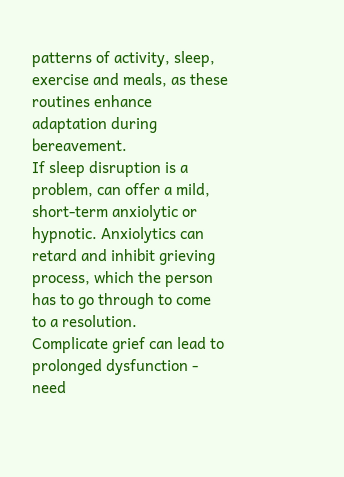patterns of activity, sleep, exercise and meals, as these routines enhance adaptation during bereavement.
If sleep disruption is a problem, can offer a mild, short-term anxiolytic or hypnotic. Anxiolytics can retard and inhibit grieving process, which the person has to go through to come to a resolution.
Complicate grief can lead to prolonged dysfunction - need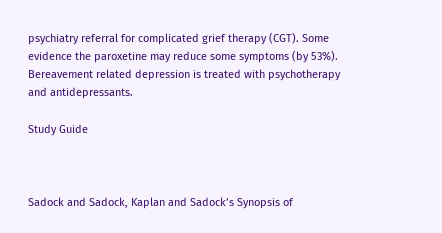psychiatry referral for complicated grief therapy (CGT). Some evidence the paroxetine may reduce some symptoms (by 53%).
Bereavement related depression is treated with psychotherapy and antidepressants.

Study Guide



Sadock and Sadock, Kaplan and Sadock’s Synopsis of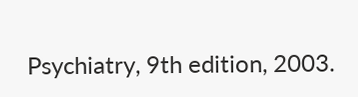Psychiatry, 9th edition, 2003.